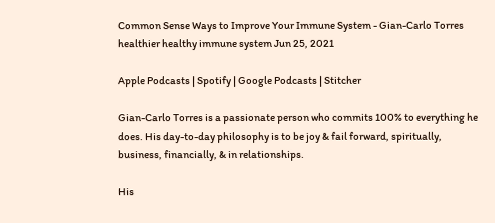Common Sense Ways to Improve Your Immune System - Gian-Carlo Torres healthier healthy immune system Jun 25, 2021

Apple Podcasts | Spotify | Google Podcasts | Stitcher

Gian-Carlo Torres is a passionate person who commits 100% to everything he does. His day-to-day philosophy is to be joy & fail forward, spiritually, business, financially, & in relationships.

His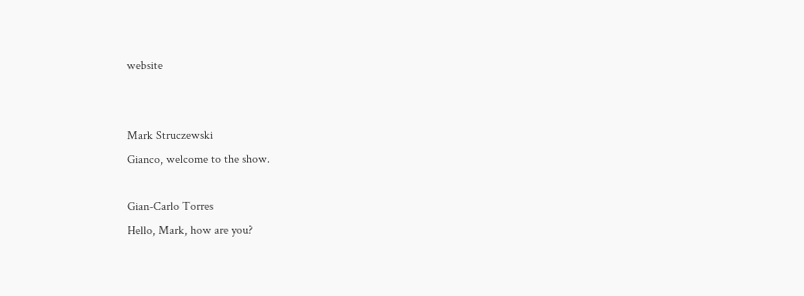website


Mark Struczewski
Gianco, welcome to the show.

Gian-Carlo Torres
Hello, Mark, how are you?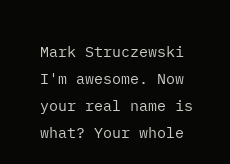Mark Struczewski
I'm awesome. Now your real name is what? Your whole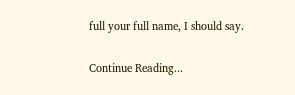full your full name, I should say.


Continue Reading...